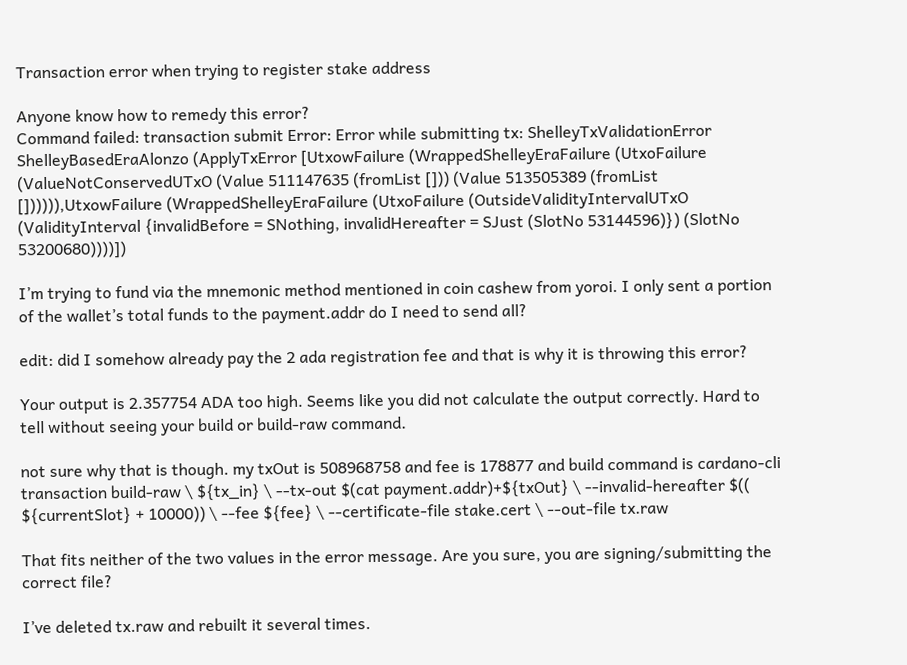Transaction error when trying to register stake address

Anyone know how to remedy this error?
Command failed: transaction submit Error: Error while submitting tx: ShelleyTxValidationError ShelleyBasedEraAlonzo (ApplyTxError [UtxowFailure (WrappedShelleyEraFailure (UtxoFailure (ValueNotConservedUTxO (Value 511147635 (fromList [])) (Value 513505389 (fromList []))))),UtxowFailure (WrappedShelleyEraFailure (UtxoFailure (OutsideValidityIntervalUTxO (ValidityInterval {invalidBefore = SNothing, invalidHereafter = SJust (SlotNo 53144596)}) (SlotNo 53200680))))])

I’m trying to fund via the mnemonic method mentioned in coin cashew from yoroi. I only sent a portion of the wallet’s total funds to the payment.addr do I need to send all?

edit: did I somehow already pay the 2 ada registration fee and that is why it is throwing this error?

Your output is 2.357754 ADA too high. Seems like you did not calculate the output correctly. Hard to tell without seeing your build or build-raw command.

not sure why that is though. my txOut is 508968758 and fee is 178877 and build command is cardano-cli transaction build-raw \ ${tx_in} \ --tx-out $(cat payment.addr)+${txOut} \ --invalid-hereafter $(( ${currentSlot} + 10000)) \ --fee ${fee} \ --certificate-file stake.cert \ --out-file tx.raw

That fits neither of the two values in the error message. Are you sure, you are signing/submitting the correct file?

I’ve deleted tx.raw and rebuilt it several times.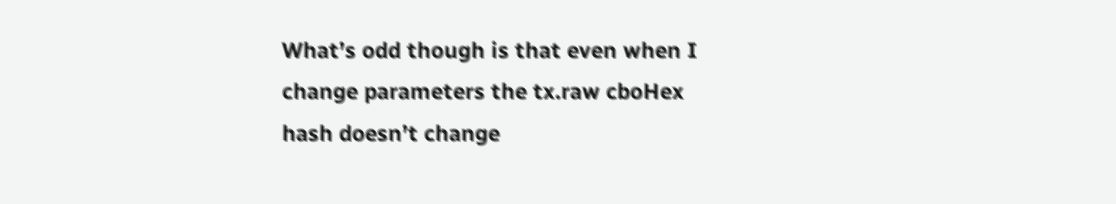What’s odd though is that even when I change parameters the tx.raw cboHex hash doesn’t change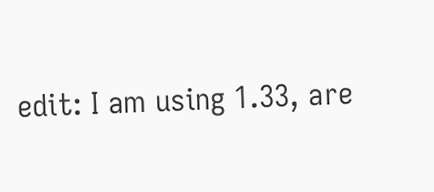edit: I am using 1.33, are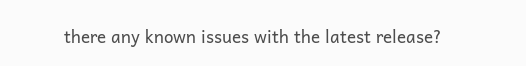there any known issues with the latest release?